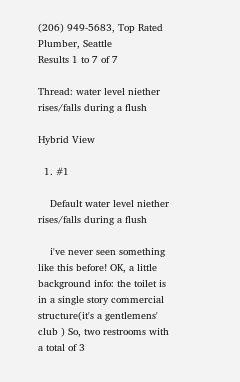(206) 949-5683, Top Rated Plumber, Seattle
Results 1 to 7 of 7

Thread: water level niether rises/falls during a flush

Hybrid View

  1. #1

    Default water level niether rises/falls during a flush

    i've never seen something like this before! OK, a little background info: the toilet is in a single story commercial structure(it's a gentlemens' club ) So, two restrooms with a total of 3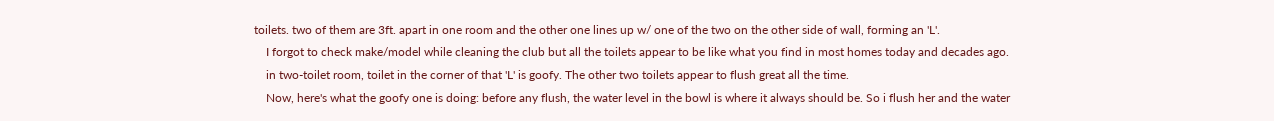toilets. two of them are 3ft. apart in one room and the other one lines up w/ one of the two on the other side of wall, forming an 'L'.
    I forgot to check make/model while cleaning the club but all the toilets appear to be like what you find in most homes today and decades ago.
    in two-toilet room, toilet in the corner of that 'L' is goofy. The other two toilets appear to flush great all the time.
    Now, here's what the goofy one is doing: before any flush, the water level in the bowl is where it always should be. So i flush her and the water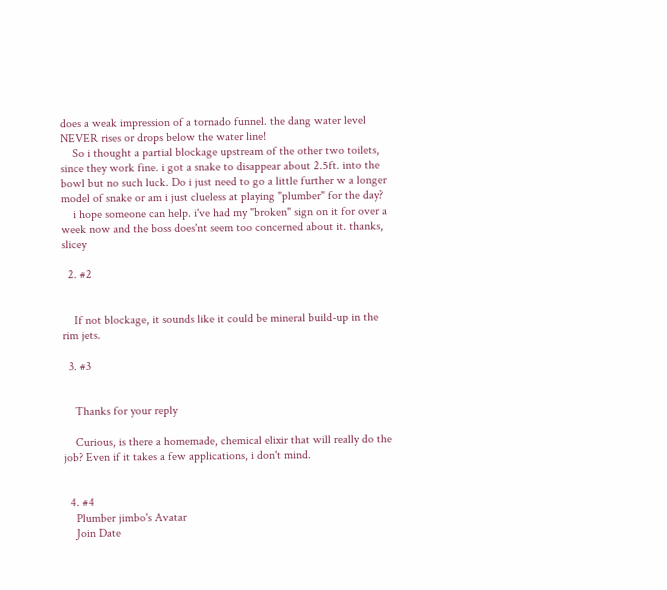does a weak impression of a tornado funnel. the dang water level NEVER rises or drops below the water line!
    So i thought a partial blockage upstream of the other two toilets, since they work fine. i got a snake to disappear about 2.5ft. into the bowl but no such luck. Do i just need to go a little further w a longer model of snake or am i just clueless at playing "plumber" for the day?
    i hope someone can help. i've had my "broken" sign on it for over a week now and the boss does'nt seem too concerned about it. thanks, slicey

  2. #2


    If not blockage, it sounds like it could be mineral build-up in the rim jets.

  3. #3


    Thanks for your reply

    Curious, is there a homemade, chemical elixir that will really do the job? Even if it takes a few applications, i don't mind.


  4. #4
    Plumber jimbo's Avatar
    Join Date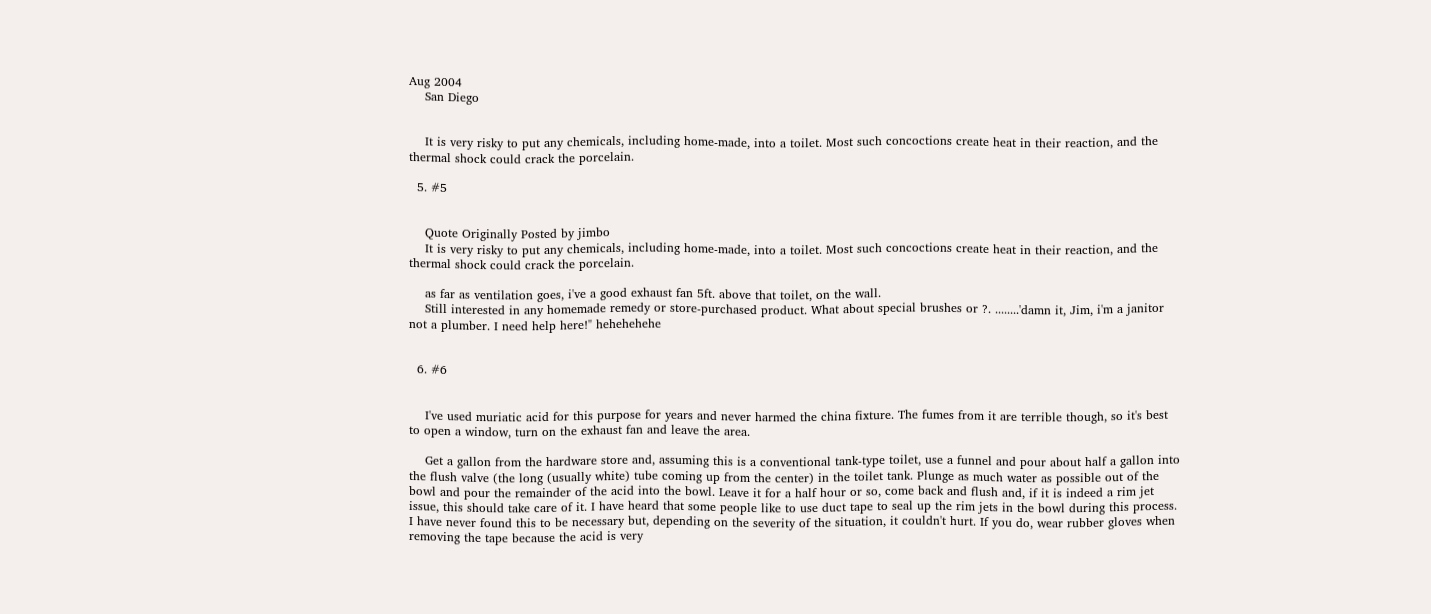Aug 2004
    San Diego


    It is very risky to put any chemicals, including home-made, into a toilet. Most such concoctions create heat in their reaction, and the thermal shock could crack the porcelain.

  5. #5


    Quote Originally Posted by jimbo
    It is very risky to put any chemicals, including home-made, into a toilet. Most such concoctions create heat in their reaction, and the thermal shock could crack the porcelain.

    as far as ventilation goes, i've a good exhaust fan 5ft. above that toilet, on the wall.
    Still interested in any homemade remedy or store-purchased product. What about special brushes or ?. ........'damn it, Jim, i'm a janitor not a plumber. I need help here!" hehehehehe


  6. #6


    I've used muriatic acid for this purpose for years and never harmed the china fixture. The fumes from it are terrible though, so it's best to open a window, turn on the exhaust fan and leave the area.

    Get a gallon from the hardware store and, assuming this is a conventional tank-type toilet, use a funnel and pour about half a gallon into the flush valve (the long (usually white) tube coming up from the center) in the toilet tank. Plunge as much water as possible out of the bowl and pour the remainder of the acid into the bowl. Leave it for a half hour or so, come back and flush and, if it is indeed a rim jet issue, this should take care of it. I have heard that some people like to use duct tape to seal up the rim jets in the bowl during this process. I have never found this to be necessary but, depending on the severity of the situation, it couldn't hurt. If you do, wear rubber gloves when removing the tape because the acid is very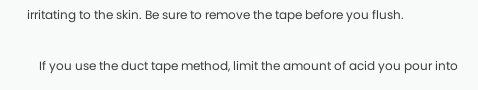irritating to the skin. Be sure to remove the tape before you flush.

    If you use the duct tape method, limit the amount of acid you pour into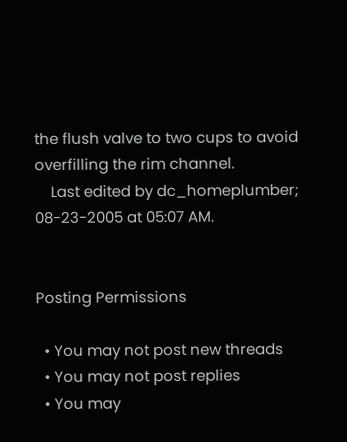the flush valve to two cups to avoid overfilling the rim channel.
    Last edited by dc_homeplumber; 08-23-2005 at 05:07 AM.


Posting Permissions

  • You may not post new threads
  • You may not post replies
  • You may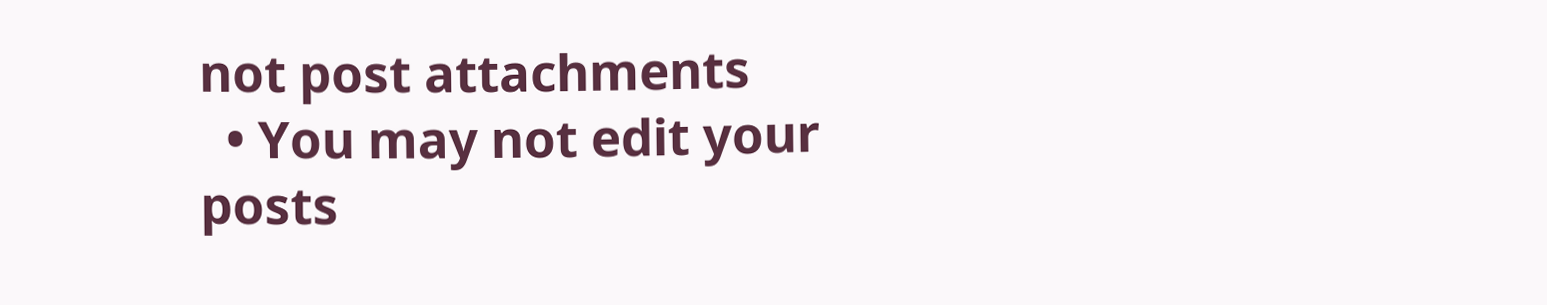not post attachments
  • You may not edit your posts